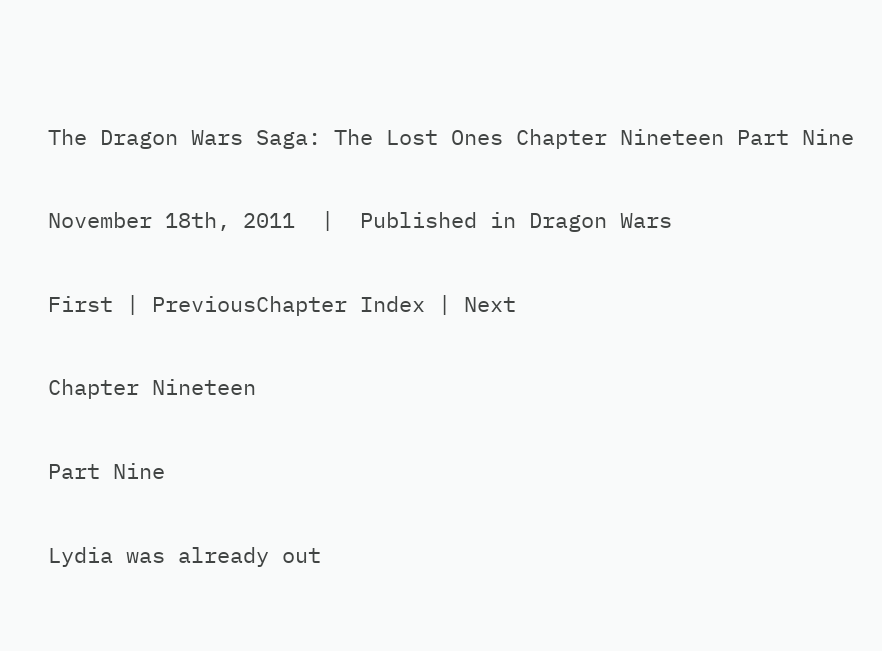The Dragon Wars Saga: The Lost Ones Chapter Nineteen Part Nine

November 18th, 2011  |  Published in Dragon Wars

First | PreviousChapter Index | Next

Chapter Nineteen

Part Nine

Lydia was already out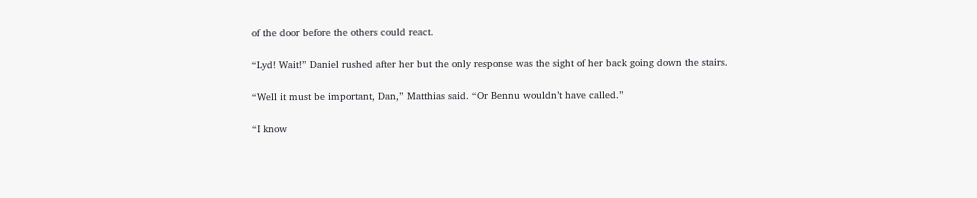of the door before the others could react.

“Lyd! Wait!” Daniel rushed after her but the only response was the sight of her back going down the stairs.

“Well it must be important, Dan,” Matthias said. “Or Bennu wouldn’t have called.”

“I know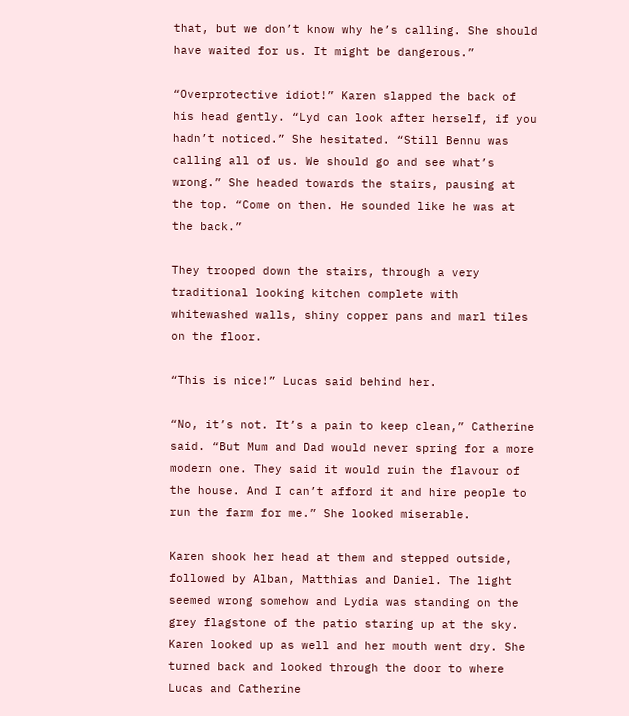that, but we don’t know why he’s calling. She should have waited for us. It might be dangerous.”

“Overprotective idiot!” Karen slapped the back of his head gently. “Lyd can look after herself, if you hadn’t noticed.” She hesitated. “Still Bennu was calling all of us. We should go and see what’s wrong.” She headed towards the stairs, pausing at the top. “Come on then. He sounded like he was at the back.”

They trooped down the stairs, through a very traditional looking kitchen complete with whitewashed walls, shiny copper pans and marl tiles on the floor.

“This is nice!” Lucas said behind her.

“No, it’s not. It’s a pain to keep clean,” Catherine said. “But Mum and Dad would never spring for a more modern one. They said it would ruin the flavour of the house. And I can’t afford it and hire people to run the farm for me.” She looked miserable.

Karen shook her head at them and stepped outside, followed by Alban, Matthias and Daniel. The light seemed wrong somehow and Lydia was standing on the grey flagstone of the patio staring up at the sky. Karen looked up as well and her mouth went dry. She turned back and looked through the door to where Lucas and Catherine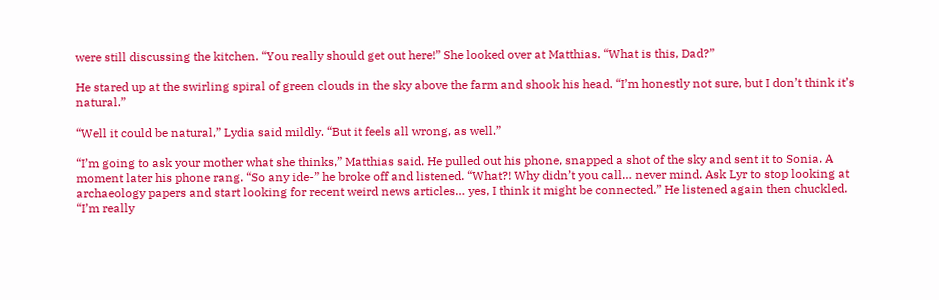were still discussing the kitchen. “You really should get out here!” She looked over at Matthias. “What is this, Dad?”

He stared up at the swirling spiral of green clouds in the sky above the farm and shook his head. “I’m honestly not sure, but I don’t think it’s natural.”

“Well it could be natural,” Lydia said mildly. “But it feels all wrong, as well.”

“I’m going to ask your mother what she thinks,” Matthias said. He pulled out his phone, snapped a shot of the sky and sent it to Sonia. A moment later his phone rang. “So any ide-” he broke off and listened. “What?! Why didn’t you call… never mind. Ask Lyr to stop looking at archaeology papers and start looking for recent weird news articles… yes, I think it might be connected.” He listened again then chuckled. “I’m really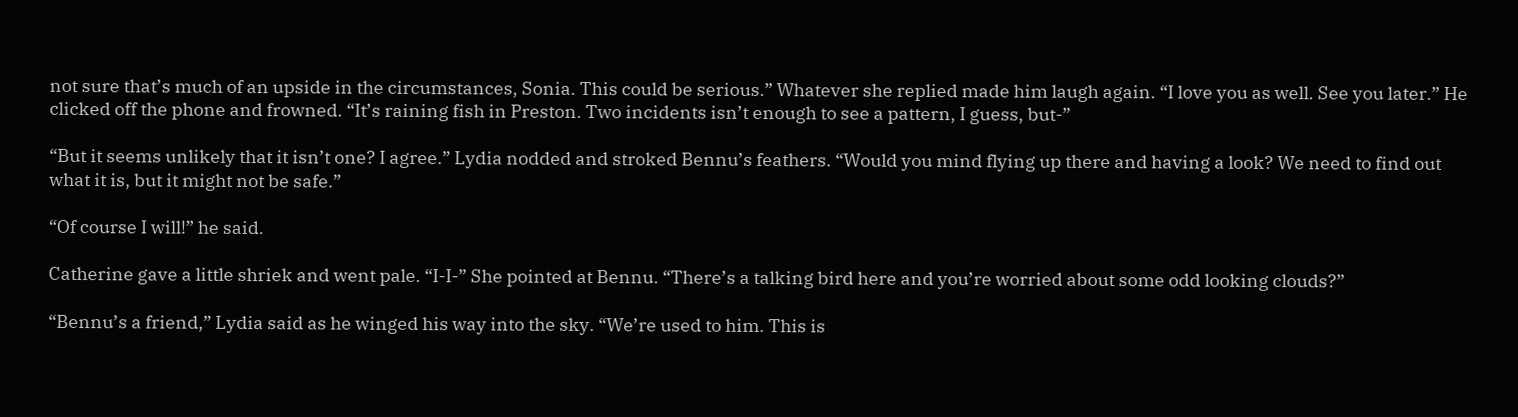not sure that’s much of an upside in the circumstances, Sonia. This could be serious.” Whatever she replied made him laugh again. “I love you as well. See you later.” He clicked off the phone and frowned. “It’s raining fish in Preston. Two incidents isn’t enough to see a pattern, I guess, but-”

“But it seems unlikely that it isn’t one? I agree.” Lydia nodded and stroked Bennu’s feathers. “Would you mind flying up there and having a look? We need to find out what it is, but it might not be safe.”

“Of course I will!” he said.

Catherine gave a little shriek and went pale. “I-I-” She pointed at Bennu. “There’s a talking bird here and you’re worried about some odd looking clouds?”

“Bennu’s a friend,” Lydia said as he winged his way into the sky. “We’re used to him. This is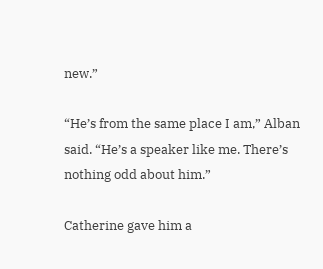new.”

“He’s from the same place I am,” Alban said. “He’s a speaker like me. There’s nothing odd about him.”

Catherine gave him a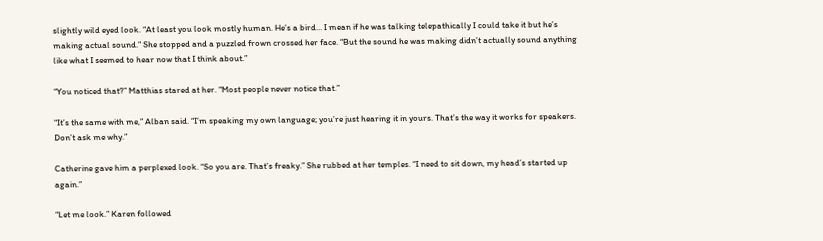slightly wild eyed look. “At least you look mostly human. He’s a bird… I mean if he was talking telepathically I could take it but he’s making actual sound.” She stopped and a puzzled frown crossed her face. “But the sound he was making didn’t actually sound anything like what I seemed to hear now that I think about.”

“You noticed that?” Matthias stared at her. “Most people never notice that.”

“It’s the same with me,” Alban said. “I’m speaking my own language; you’re just hearing it in yours. That’s the way it works for speakers. Don’t ask me why.”

Catherine gave him a perplexed look. “So you are. That’s freaky.” She rubbed at her temples. “I need to sit down, my head’s started up again.”

“Let me look.” Karen followed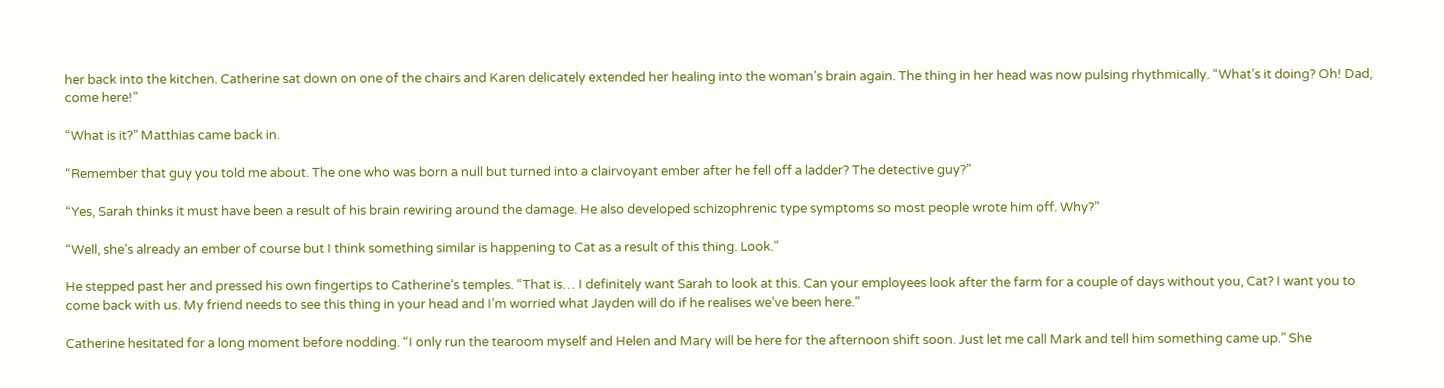her back into the kitchen. Catherine sat down on one of the chairs and Karen delicately extended her healing into the woman’s brain again. The thing in her head was now pulsing rhythmically. “What’s it doing? Oh! Dad, come here!”

“What is it?” Matthias came back in.

“Remember that guy you told me about. The one who was born a null but turned into a clairvoyant ember after he fell off a ladder? The detective guy?”

“Yes, Sarah thinks it must have been a result of his brain rewiring around the damage. He also developed schizophrenic type symptoms so most people wrote him off. Why?”

“Well, she’s already an ember of course but I think something similar is happening to Cat as a result of this thing. Look.”

He stepped past her and pressed his own fingertips to Catherine’s temples. “That is… I definitely want Sarah to look at this. Can your employees look after the farm for a couple of days without you, Cat? I want you to come back with us. My friend needs to see this thing in your head and I’m worried what Jayden will do if he realises we’ve been here.”

Catherine hesitated for a long moment before nodding. “I only run the tearoom myself and Helen and Mary will be here for the afternoon shift soon. Just let me call Mark and tell him something came up.” She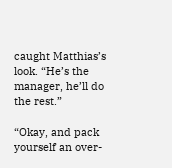caught Matthias’s look. “He’s the manager, he’ll do the rest.”

“Okay, and pack yourself an over-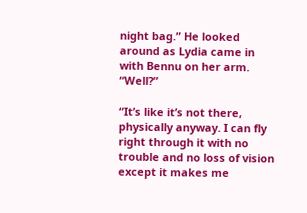night bag.” He looked around as Lydia came in with Bennu on her arm. “Well?”

“It’s like it’s not there, physically anyway. I can fly right through it with no trouble and no loss of vision except it makes me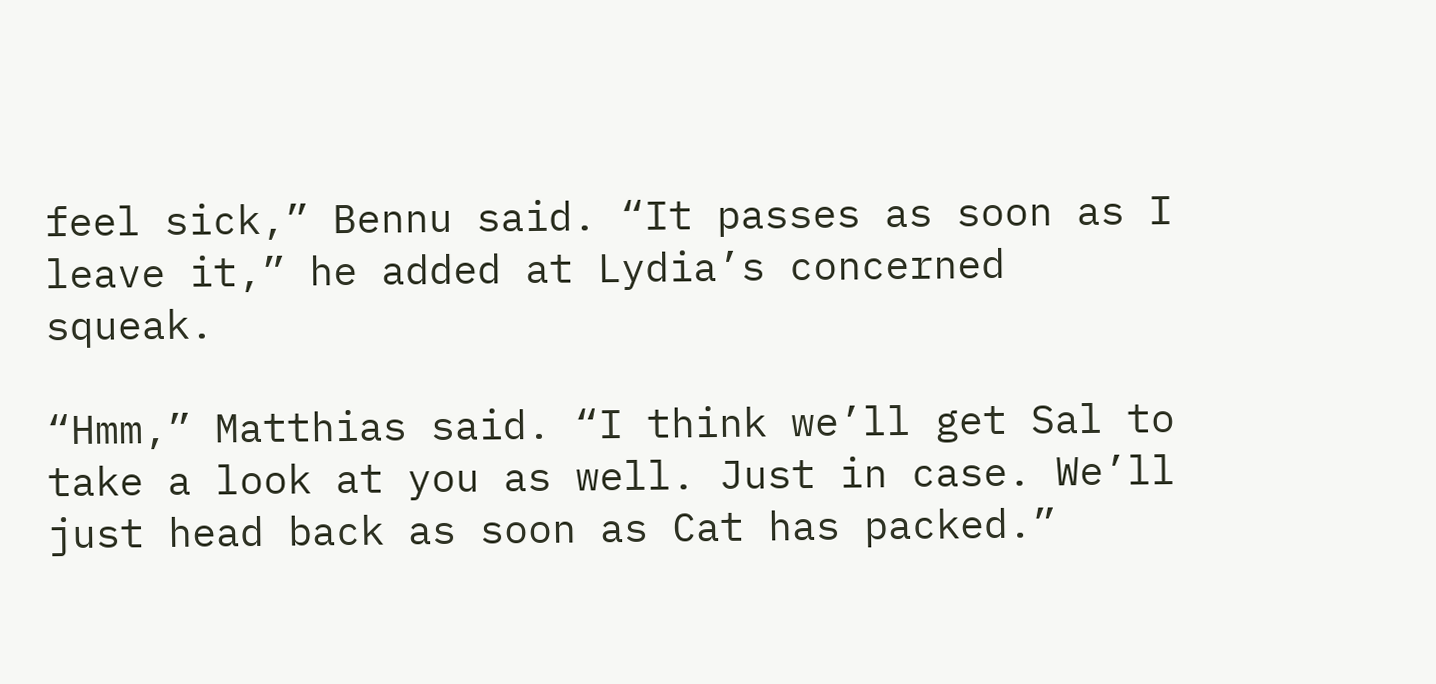feel sick,” Bennu said. “It passes as soon as I leave it,” he added at Lydia’s concerned squeak.

“Hmm,” Matthias said. “I think we’ll get Sal to take a look at you as well. Just in case. We’ll just head back as soon as Cat has packed.”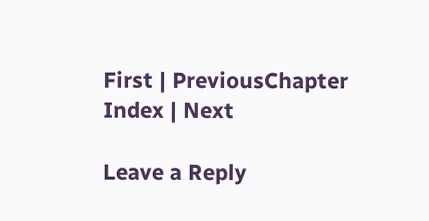First | PreviousChapter Index | Next

Leave a Reply